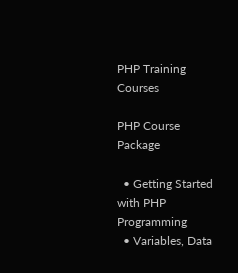PHP Training Courses

PHP Course Package

  • Getting Started with PHP Programming
  • Variables, Data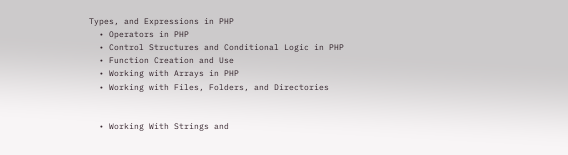Types, and Expressions in PHP
  • Operators in PHP
  • Control Structures and Conditional Logic in PHP
  • Function Creation and Use
  • Working with Arrays in PHP
  • Working with Files, Folders, and Directories


  • Working With Strings and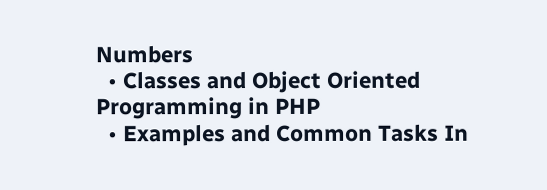Numbers
  • Classes and Object Oriented Programming in PHP
  • Examples and Common Tasks In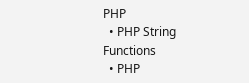PHP
  • PHP String Functions
  • PHP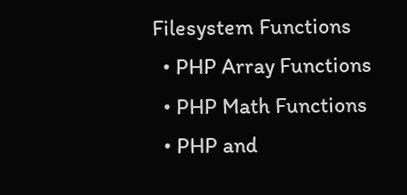Filesystem Functions
  • PHP Array Functions
  • PHP Math Functions
  • PHP and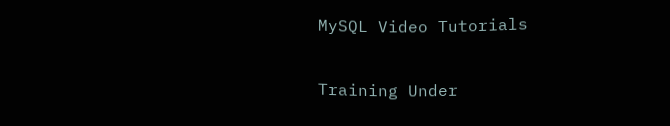MySQL Video Tutorials

Training Under